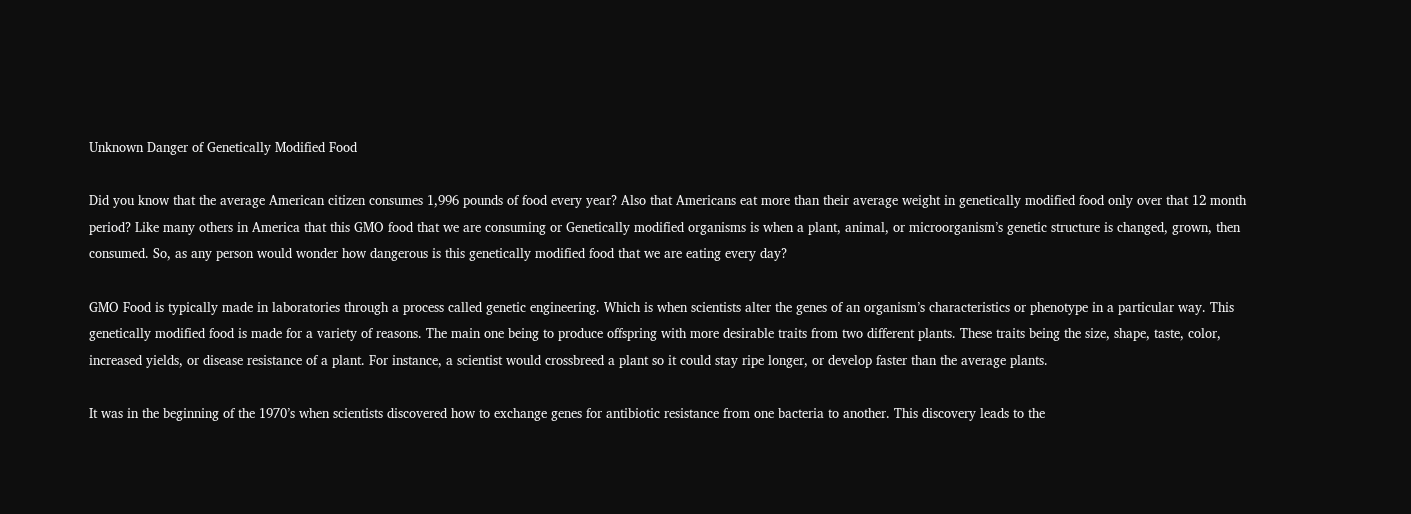Unknown Danger of Genetically Modified Food

Did you know that the average American citizen consumes 1,996 pounds of food every year? Also that Americans eat more than their average weight in genetically modified food only over that 12 month period? Like many others in America that this GMO food that we are consuming or Genetically modified organisms is when a plant, animal, or microorganism’s genetic structure is changed, grown, then consumed. So, as any person would wonder how dangerous is this genetically modified food that we are eating every day?

GMO Food is typically made in laboratories through a process called genetic engineering. Which is when scientists alter the genes of an organism’s characteristics or phenotype in a particular way. This genetically modified food is made for a variety of reasons. The main one being to produce offspring with more desirable traits from two different plants. These traits being the size, shape, taste, color, increased yields, or disease resistance of a plant. For instance, a scientist would crossbreed a plant so it could stay ripe longer, or develop faster than the average plants.

It was in the beginning of the 1970’s when scientists discovered how to exchange genes for antibiotic resistance from one bacteria to another. This discovery leads to the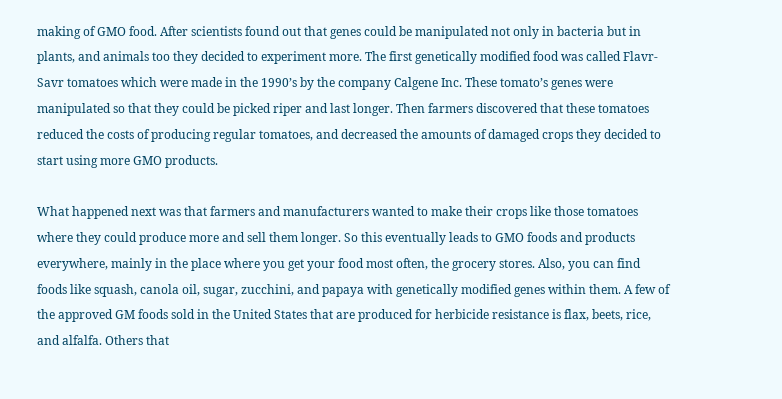making of GMO food. After scientists found out that genes could be manipulated not only in bacteria but in plants, and animals too they decided to experiment more. The first genetically modified food was called Flavr-Savr tomatoes which were made in the 1990’s by the company Calgene Inc. These tomato’s genes were manipulated so that they could be picked riper and last longer. Then farmers discovered that these tomatoes reduced the costs of producing regular tomatoes, and decreased the amounts of damaged crops they decided to start using more GMO products.

What happened next was that farmers and manufacturers wanted to make their crops like those tomatoes where they could produce more and sell them longer. So this eventually leads to GMO foods and products everywhere, mainly in the place where you get your food most often, the grocery stores. Also, you can find foods like squash, canola oil, sugar, zucchini, and papaya with genetically modified genes within them. A few of the approved GM foods sold in the United States that are produced for herbicide resistance is flax, beets, rice, and alfalfa. Others that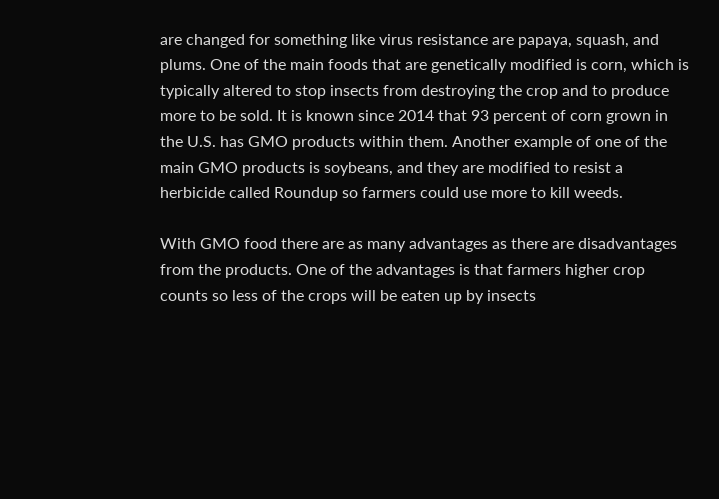are changed for something like virus resistance are papaya, squash, and plums. One of the main foods that are genetically modified is corn, which is typically altered to stop insects from destroying the crop and to produce more to be sold. It is known since 2014 that 93 percent of corn grown in the U.S. has GMO products within them. Another example of one of the main GMO products is soybeans, and they are modified to resist a herbicide called Roundup so farmers could use more to kill weeds.

With GMO food there are as many advantages as there are disadvantages from the products. One of the advantages is that farmers higher crop counts so less of the crops will be eaten up by insects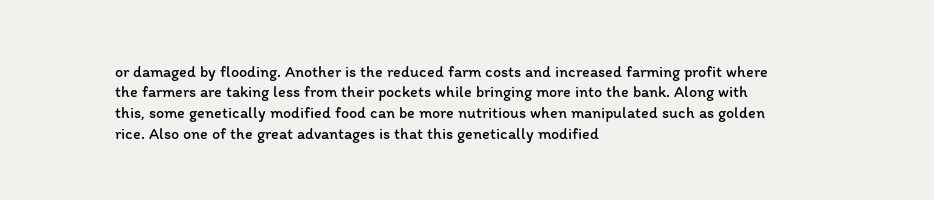or damaged by flooding. Another is the reduced farm costs and increased farming profit where the farmers are taking less from their pockets while bringing more into the bank. Along with this, some genetically modified food can be more nutritious when manipulated such as golden rice. Also one of the great advantages is that this genetically modified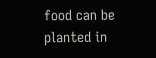food can be planted in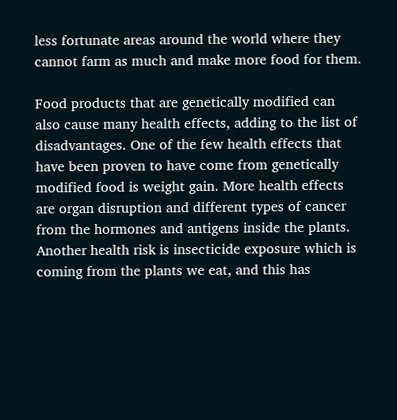less fortunate areas around the world where they cannot farm as much and make more food for them.

Food products that are genetically modified can also cause many health effects, adding to the list of disadvantages. One of the few health effects that have been proven to have come from genetically modified food is weight gain. More health effects are organ disruption and different types of cancer from the hormones and antigens inside the plants. Another health risk is insecticide exposure which is coming from the plants we eat, and this has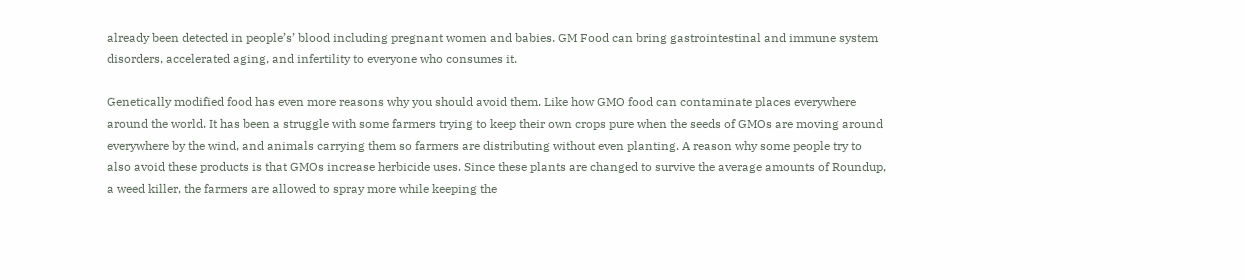already been detected in people’s’ blood including pregnant women and babies. GM Food can bring gastrointestinal and immune system disorders, accelerated aging, and infertility to everyone who consumes it.

Genetically modified food has even more reasons why you should avoid them. Like how GMO food can contaminate places everywhere around the world. It has been a struggle with some farmers trying to keep their own crops pure when the seeds of GMOs are moving around everywhere by the wind, and animals carrying them so farmers are distributing without even planting. A reason why some people try to also avoid these products is that GMOs increase herbicide uses. Since these plants are changed to survive the average amounts of Roundup, a weed killer, the farmers are allowed to spray more while keeping the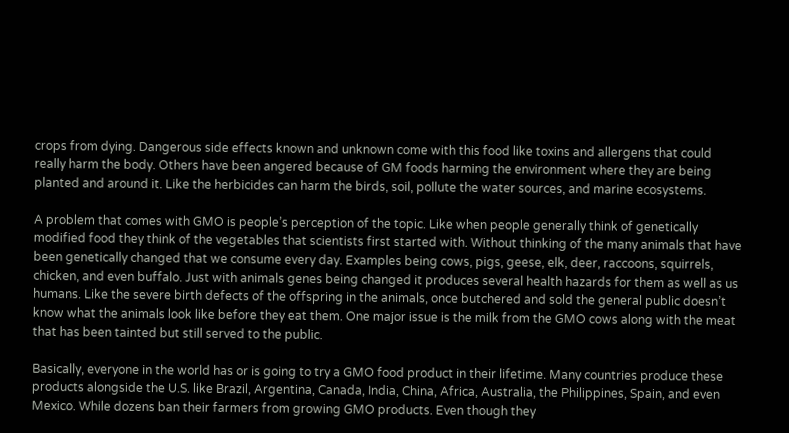crops from dying. Dangerous side effects known and unknown come with this food like toxins and allergens that could really harm the body. Others have been angered because of GM foods harming the environment where they are being planted and around it. Like the herbicides can harm the birds, soil, pollute the water sources, and marine ecosystems.

A problem that comes with GMO is people’s perception of the topic. Like when people generally think of genetically modified food they think of the vegetables that scientists first started with. Without thinking of the many animals that have been genetically changed that we consume every day. Examples being cows, pigs, geese, elk, deer, raccoons, squirrels, chicken, and even buffalo. Just with animals genes being changed it produces several health hazards for them as well as us humans. Like the severe birth defects of the offspring in the animals, once butchered and sold the general public doesn’t know what the animals look like before they eat them. One major issue is the milk from the GMO cows along with the meat that has been tainted but still served to the public.

Basically, everyone in the world has or is going to try a GMO food product in their lifetime. Many countries produce these products alongside the U.S. like Brazil, Argentina, Canada, India, China, Africa, Australia, the Philippines, Spain, and even Mexico. While dozens ban their farmers from growing GMO products. Even though they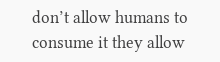don’t allow humans to consume it they allow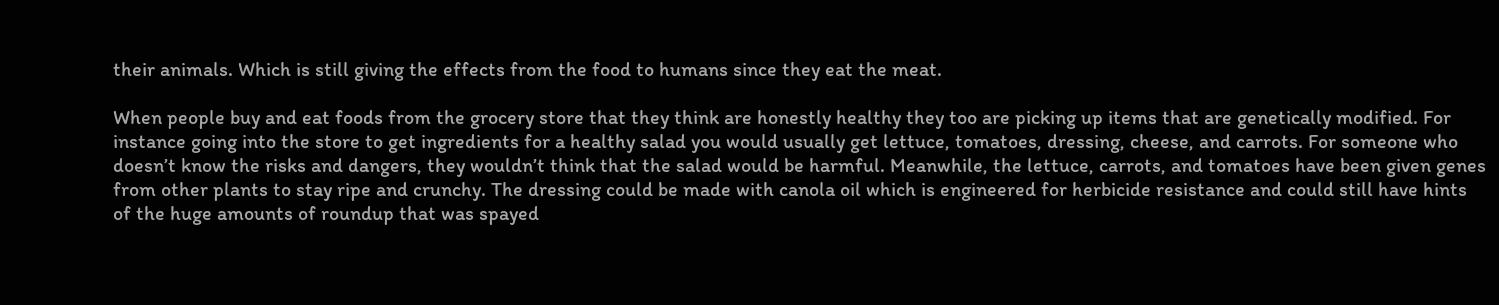their animals. Which is still giving the effects from the food to humans since they eat the meat.

When people buy and eat foods from the grocery store that they think are honestly healthy they too are picking up items that are genetically modified. For instance going into the store to get ingredients for a healthy salad you would usually get lettuce, tomatoes, dressing, cheese, and carrots. For someone who doesn’t know the risks and dangers, they wouldn’t think that the salad would be harmful. Meanwhile, the lettuce, carrots, and tomatoes have been given genes from other plants to stay ripe and crunchy. The dressing could be made with canola oil which is engineered for herbicide resistance and could still have hints of the huge amounts of roundup that was spayed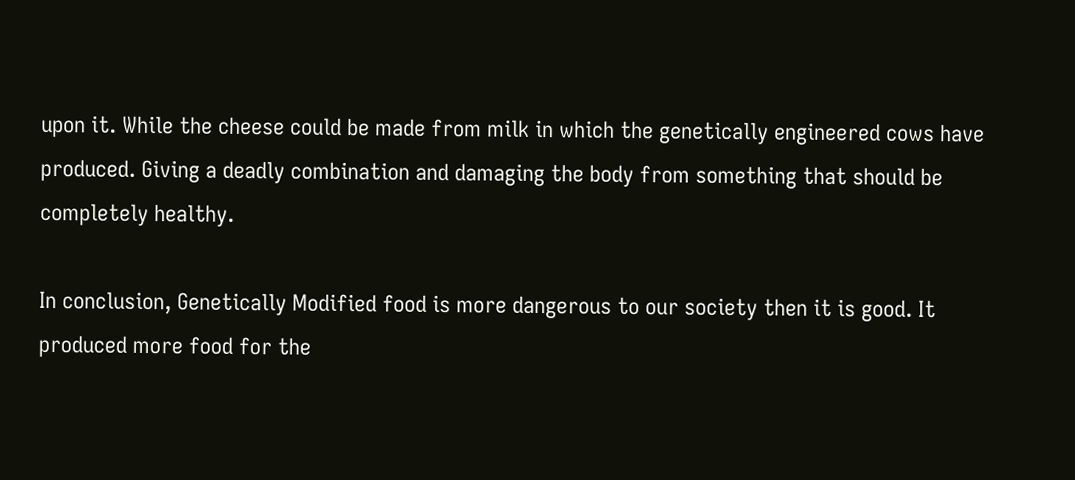upon it. While the cheese could be made from milk in which the genetically engineered cows have produced. Giving a deadly combination and damaging the body from something that should be completely healthy.

In conclusion, Genetically Modified food is more dangerous to our society then it is good. It produced more food for the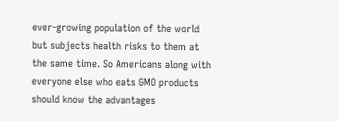ever-growing population of the world but subjects health risks to them at the same time. So Americans along with everyone else who eats GMO products should know the advantages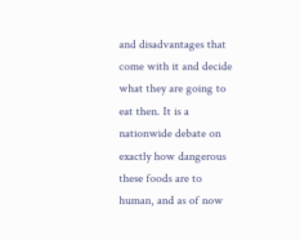and disadvantages that come with it and decide what they are going to eat then. It is a nationwide debate on exactly how dangerous these foods are to human, and as of now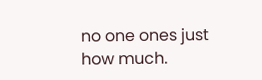no one ones just how much.